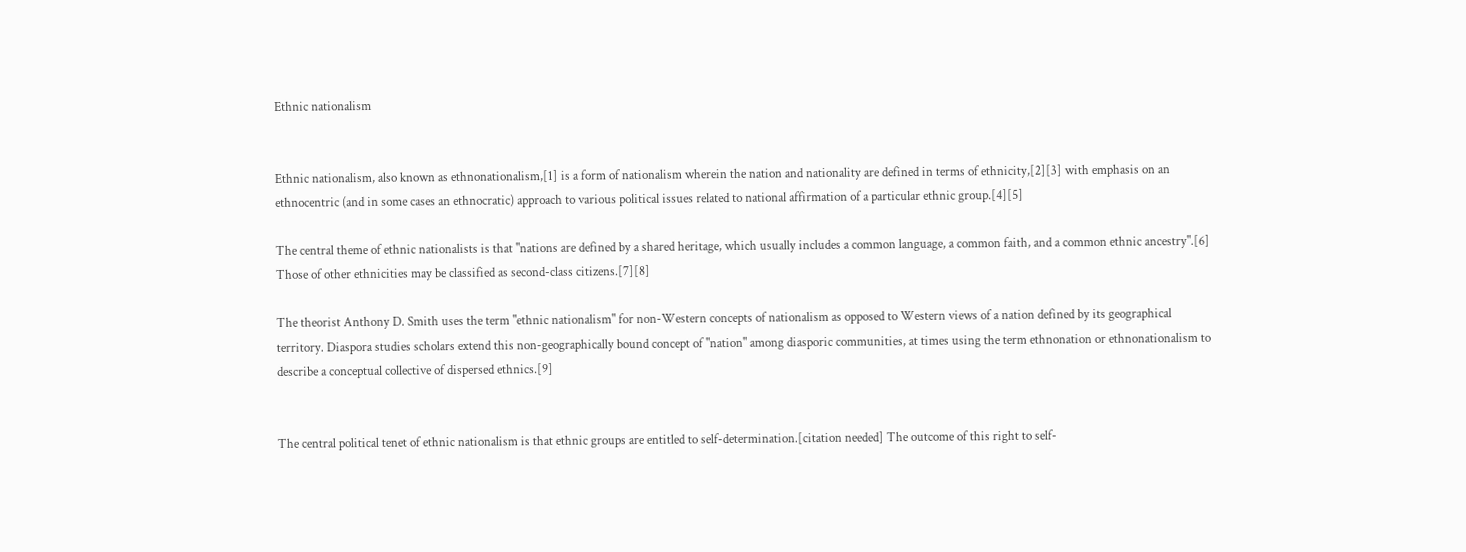Ethnic nationalism


Ethnic nationalism, also known as ethnonationalism,[1] is a form of nationalism wherein the nation and nationality are defined in terms of ethnicity,[2][3] with emphasis on an ethnocentric (and in some cases an ethnocratic) approach to various political issues related to national affirmation of a particular ethnic group.[4][5]

The central theme of ethnic nationalists is that "nations are defined by a shared heritage, which usually includes a common language, a common faith, and a common ethnic ancestry".[6] Those of other ethnicities may be classified as second-class citizens.[7][8]

The theorist Anthony D. Smith uses the term "ethnic nationalism" for non-Western concepts of nationalism as opposed to Western views of a nation defined by its geographical territory. Diaspora studies scholars extend this non-geographically bound concept of "nation" among diasporic communities, at times using the term ethnonation or ethnonationalism to describe a conceptual collective of dispersed ethnics.[9]


The central political tenet of ethnic nationalism is that ethnic groups are entitled to self-determination.[citation needed] The outcome of this right to self-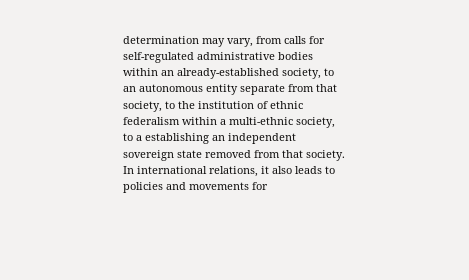determination may vary, from calls for self-regulated administrative bodies within an already-established society, to an autonomous entity separate from that society, to the institution of ethnic federalism within a multi-ethnic society, to a establishing an independent sovereign state removed from that society. In international relations, it also leads to policies and movements for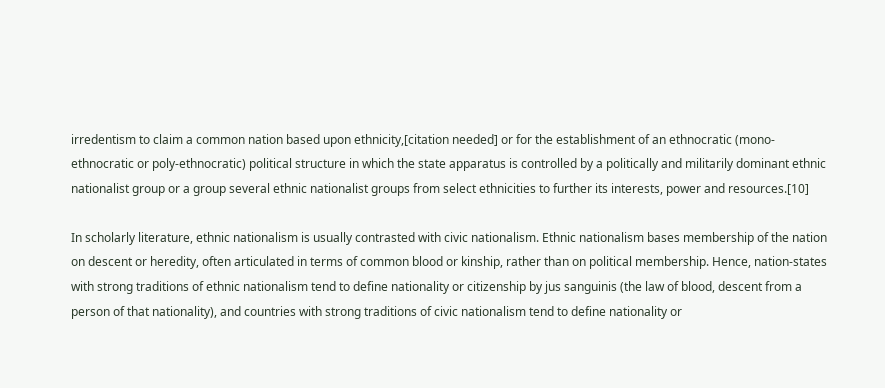irredentism to claim a common nation based upon ethnicity,[citation needed] or for the establishment of an ethnocratic (mono-ethnocratic or poly-ethnocratic) political structure in which the state apparatus is controlled by a politically and militarily dominant ethnic nationalist group or a group several ethnic nationalist groups from select ethnicities to further its interests, power and resources.[10]

In scholarly literature, ethnic nationalism is usually contrasted with civic nationalism. Ethnic nationalism bases membership of the nation on descent or heredity, often articulated in terms of common blood or kinship, rather than on political membership. Hence, nation-states with strong traditions of ethnic nationalism tend to define nationality or citizenship by jus sanguinis (the law of blood, descent from a person of that nationality), and countries with strong traditions of civic nationalism tend to define nationality or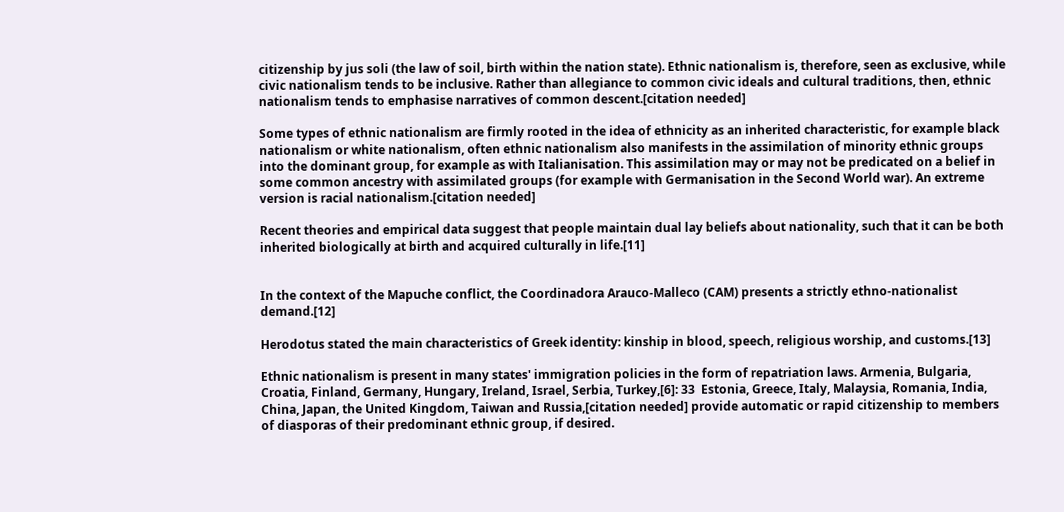citizenship by jus soli (the law of soil, birth within the nation state). Ethnic nationalism is, therefore, seen as exclusive, while civic nationalism tends to be inclusive. Rather than allegiance to common civic ideals and cultural traditions, then, ethnic nationalism tends to emphasise narratives of common descent.[citation needed]

Some types of ethnic nationalism are firmly rooted in the idea of ethnicity as an inherited characteristic, for example black nationalism or white nationalism, often ethnic nationalism also manifests in the assimilation of minority ethnic groups into the dominant group, for example as with Italianisation. This assimilation may or may not be predicated on a belief in some common ancestry with assimilated groups (for example with Germanisation in the Second World war). An extreme version is racial nationalism.[citation needed]

Recent theories and empirical data suggest that people maintain dual lay beliefs about nationality, such that it can be both inherited biologically at birth and acquired culturally in life.[11]


In the context of the Mapuche conflict, the Coordinadora Arauco-Malleco (CAM) presents a strictly ethno-nationalist demand.[12]

Herodotus stated the main characteristics of Greek identity: kinship in blood, speech, religious worship, and customs.[13]

Ethnic nationalism is present in many states' immigration policies in the form of repatriation laws. Armenia, Bulgaria, Croatia, Finland, Germany, Hungary, Ireland, Israel, Serbia, Turkey,[6]: 33  Estonia, Greece, Italy, Malaysia, Romania, India, China, Japan, the United Kingdom, Taiwan and Russia,[citation needed] provide automatic or rapid citizenship to members of diasporas of their predominant ethnic group, if desired.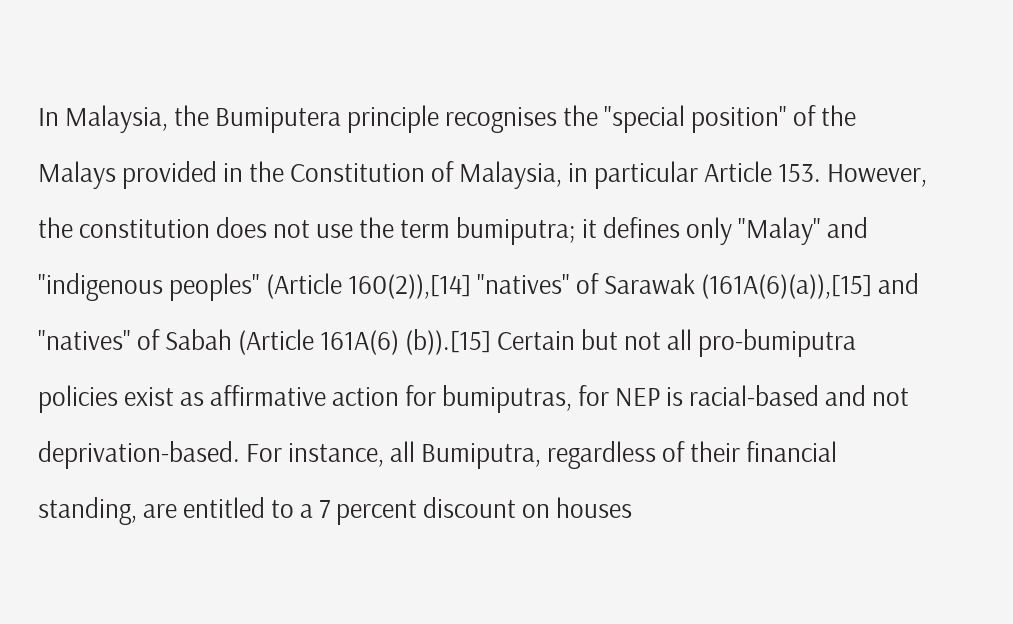In Malaysia, the Bumiputera principle recognises the "special position" of the Malays provided in the Constitution of Malaysia, in particular Article 153. However, the constitution does not use the term bumiputra; it defines only "Malay" and "indigenous peoples" (Article 160(2)),[14] "natives" of Sarawak (161A(6)(a)),[15] and "natives" of Sabah (Article 161A(6) (b)).[15] Certain but not all pro-bumiputra policies exist as affirmative action for bumiputras, for NEP is racial-based and not deprivation-based. For instance, all Bumiputra, regardless of their financial standing, are entitled to a 7 percent discount on houses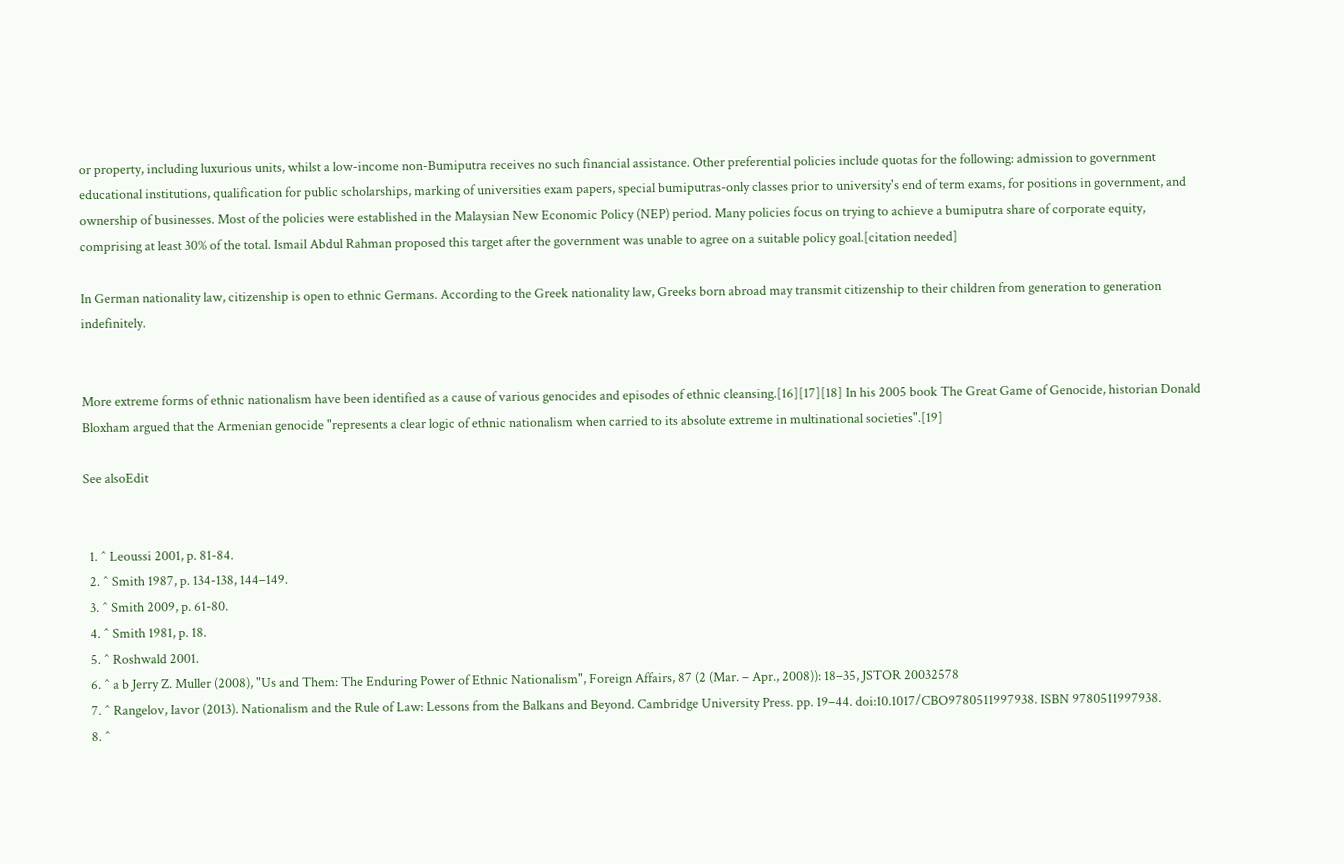or property, including luxurious units, whilst a low-income non-Bumiputra receives no such financial assistance. Other preferential policies include quotas for the following: admission to government educational institutions, qualification for public scholarships, marking of universities exam papers, special bumiputras-only classes prior to university's end of term exams, for positions in government, and ownership of businesses. Most of the policies were established in the Malaysian New Economic Policy (NEP) period. Many policies focus on trying to achieve a bumiputra share of corporate equity, comprising at least 30% of the total. Ismail Abdul Rahman proposed this target after the government was unable to agree on a suitable policy goal.[citation needed]

In German nationality law, citizenship is open to ethnic Germans. According to the Greek nationality law, Greeks born abroad may transmit citizenship to their children from generation to generation indefinitely.


More extreme forms of ethnic nationalism have been identified as a cause of various genocides and episodes of ethnic cleansing.[16][17][18] In his 2005 book The Great Game of Genocide, historian Donald Bloxham argued that the Armenian genocide "represents a clear logic of ethnic nationalism when carried to its absolute extreme in multinational societies".[19]

See alsoEdit


  1. ^ Leoussi 2001, p. 81-84.
  2. ^ Smith 1987, p. 134-138, 144–149.
  3. ^ Smith 2009, p. 61-80.
  4. ^ Smith 1981, p. 18.
  5. ^ Roshwald 2001.
  6. ^ a b Jerry Z. Muller (2008), "Us and Them: The Enduring Power of Ethnic Nationalism", Foreign Affairs, 87 (2 (Mar. – Apr., 2008)): 18–35, JSTOR 20032578
  7. ^ Rangelov, Iavor (2013). Nationalism and the Rule of Law: Lessons from the Balkans and Beyond. Cambridge University Press. pp. 19–44. doi:10.1017/CBO9780511997938. ISBN 9780511997938.
  8. ^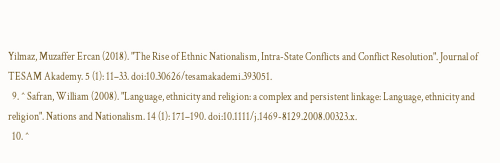Yilmaz, Muzaffer Ercan (2018). "The Rise of Ethnic Nationalism, Intra-State Conflicts and Conflict Resolution". Journal of TESAM Akademy. 5 (1): 11–33. doi:10.30626/tesamakademi.393051.
  9. ^ Safran, William (2008). "Language, ethnicity and religion: a complex and persistent linkage: Language, ethnicity and religion". Nations and Nationalism. 14 (1): 171–190. doi:10.1111/j.1469-8129.2008.00323.x.
  10. ^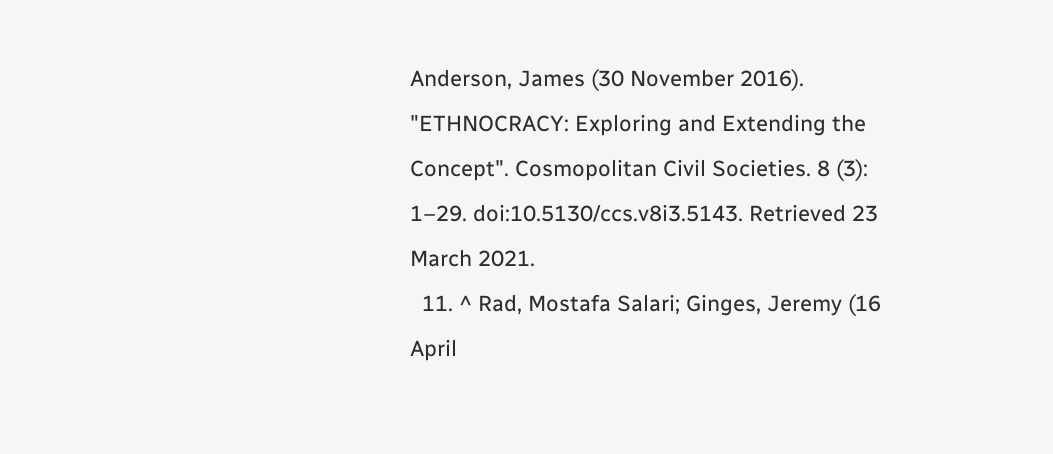Anderson, James (30 November 2016). "ETHNOCRACY: Exploring and Extending the Concept". Cosmopolitan Civil Societies. 8 (3): 1–29. doi:10.5130/ccs.v8i3.5143. Retrieved 23 March 2021.
  11. ^ Rad, Mostafa Salari; Ginges, Jeremy (16 April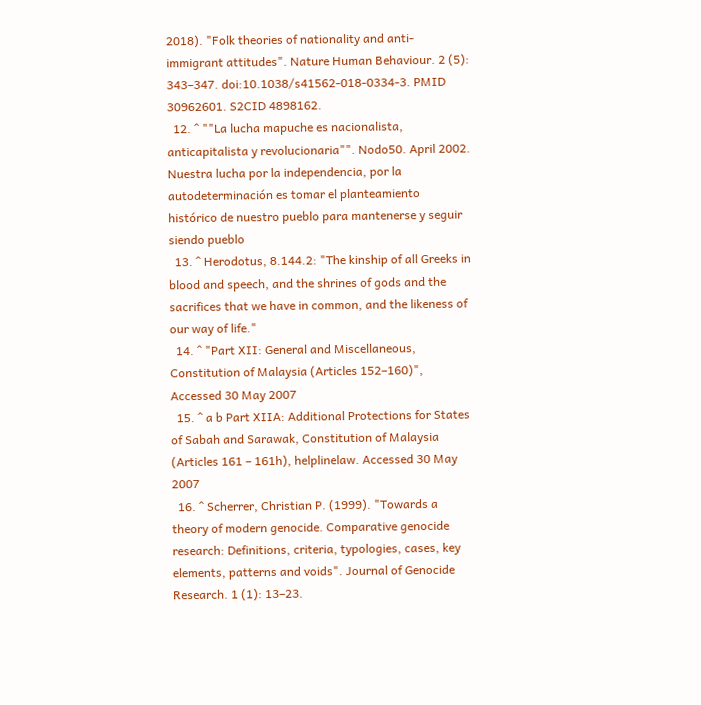2018). "Folk theories of nationality and anti-immigrant attitudes". Nature Human Behaviour. 2 (5): 343–347. doi:10.1038/s41562-018-0334-3. PMID 30962601. S2CID 4898162.
  12. ^ ""La lucha mapuche es nacionalista, anticapitalista y revolucionaria"". Nodo50. April 2002. Nuestra lucha por la independencia, por la autodeterminación es tomar el planteamiento histórico de nuestro pueblo para mantenerse y seguir siendo pueblo
  13. ^ Herodotus, 8.144.2: "The kinship of all Greeks in blood and speech, and the shrines of gods and the sacrifices that we have in common, and the likeness of our way of life."
  14. ^ "Part XII: General and Miscellaneous, Constitution of Malaysia (Articles 152–160)", Accessed 30 May 2007
  15. ^ a b Part XIIA: Additional Protections for States of Sabah and Sarawak, Constitution of Malaysia (Articles 161 – 161h), helplinelaw. Accessed 30 May 2007
  16. ^ Scherrer, Christian P. (1999). "Towards a theory of modern genocide. Comparative genocide research: Definitions, criteria, typologies, cases, key elements, patterns and voids". Journal of Genocide Research. 1 (1): 13–23.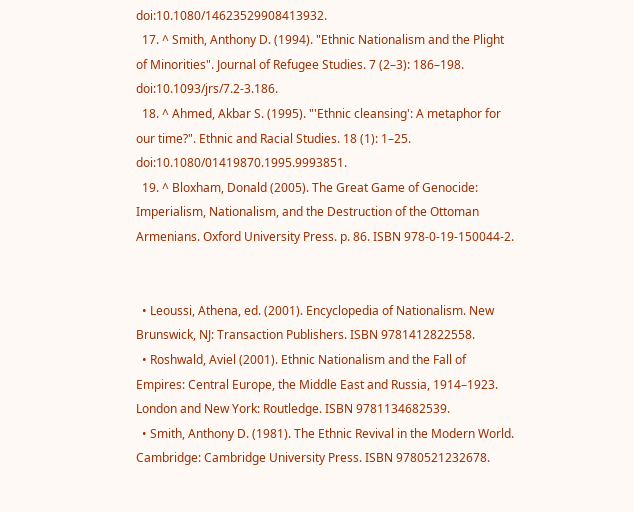doi:10.1080/14623529908413932.
  17. ^ Smith, Anthony D. (1994). "Ethnic Nationalism and the Plight of Minorities". Journal of Refugee Studies. 7 (2–3): 186–198. doi:10.1093/jrs/7.2-3.186.
  18. ^ Ahmed, Akbar S. (1995). "'Ethnic cleansing': A metaphor for our time?". Ethnic and Racial Studies. 18 (1): 1–25. doi:10.1080/01419870.1995.9993851.
  19. ^ Bloxham, Donald (2005). The Great Game of Genocide: Imperialism, Nationalism, and the Destruction of the Ottoman Armenians. Oxford University Press. p. 86. ISBN 978-0-19-150044-2.


  • Leoussi, Athena, ed. (2001). Encyclopedia of Nationalism. New Brunswick, NJ: Transaction Publishers. ISBN 9781412822558.
  • Roshwald, Aviel (2001). Ethnic Nationalism and the Fall of Empires: Central Europe, the Middle East and Russia, 1914–1923. London and New York: Routledge. ISBN 9781134682539.
  • Smith, Anthony D. (1981). The Ethnic Revival in the Modern World. Cambridge: Cambridge University Press. ISBN 9780521232678.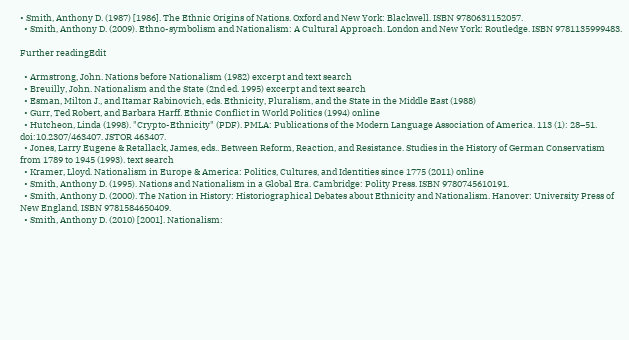• Smith, Anthony D. (1987) [1986]. The Ethnic Origins of Nations. Oxford and New York: Blackwell. ISBN 9780631152057.
  • Smith, Anthony D. (2009). Ethno-symbolism and Nationalism: A Cultural Approach. London and New York: Routledge. ISBN 9781135999483.

Further readingEdit

  • Armstrong, John. Nations before Nationalism (1982) excerpt and text search
  • Breuilly, John. Nationalism and the State (2nd ed. 1995) excerpt and text search
  • Esman, Milton J., and Itamar Rabinovich, eds. Ethnicity, Pluralism, and the State in the Middle East (1988)
  • Gurr, Ted Robert, and Barbara Harff. Ethnic Conflict in World Politics (1994) online
  • Hutcheon, Linda (1998). "Crypto-Ethnicity" (PDF). PMLA: Publications of the Modern Language Association of America. 113 (1): 28–51. doi:10.2307/463407. JSTOR 463407.
  • Jones, Larry Eugene & Retallack, James, eds.. Between Reform, Reaction, and Resistance. Studies in the History of German Conservatism from 1789 to 1945 (1993). text search
  • Kramer, Lloyd. Nationalism in Europe & America: Politics, Cultures, and Identities since 1775 (2011) online
  • Smith, Anthony D. (1995). Nations and Nationalism in a Global Era. Cambridge: Polity Press. ISBN 9780745610191.
  • Smith, Anthony D. (2000). The Nation in History: Historiographical Debates about Ethnicity and Nationalism. Hanover: University Press of New England. ISBN 9781584650409.
  • Smith, Anthony D. (2010) [2001]. Nationalism: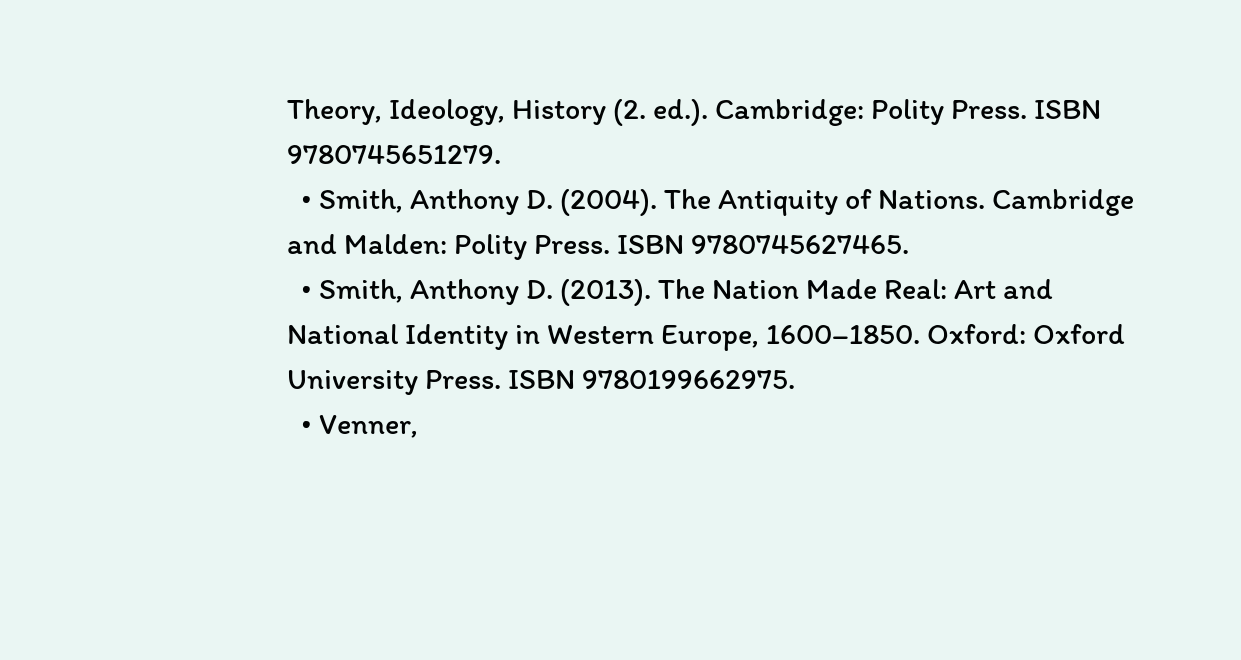Theory, Ideology, History (2. ed.). Cambridge: Polity Press. ISBN 9780745651279.
  • Smith, Anthony D. (2004). The Antiquity of Nations. Cambridge and Malden: Polity Press. ISBN 9780745627465.
  • Smith, Anthony D. (2013). The Nation Made Real: Art and National Identity in Western Europe, 1600–1850. Oxford: Oxford University Press. ISBN 9780199662975.
  • Venner,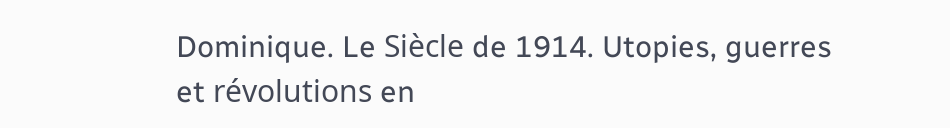Dominique. Le Siècle de 1914. Utopies, guerres et révolutions en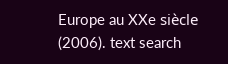Europe au XXe siècle (2006). text search